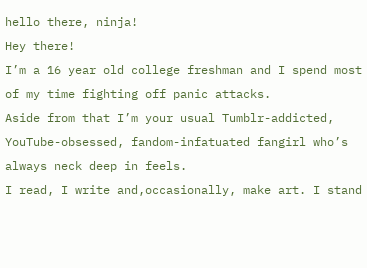hello there, ninja!
Hey there!
I’m a 16 year old college freshman and I spend most of my time fighting off panic attacks.
Aside from that I’m your usual Tumblr-addicted, YouTube-obsessed, fandom-infatuated fangirl who’s always neck deep in feels.
I read, I write and,occasionally, make art. I stand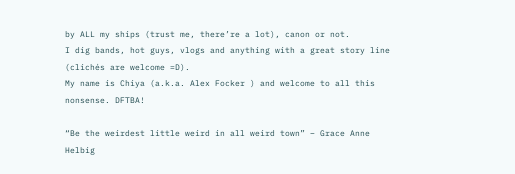by ALL my ships (trust me, there’re a lot), canon or not.
I dig bands, hot guys, vlogs and anything with a great story line (clichés are welcome =D).
My name is Chiya (a.k.a. Alex Focker ) and welcome to all this nonsense. DFTBA!

“Be the weirdest little weird in all weird town” – Grace Anne Helbig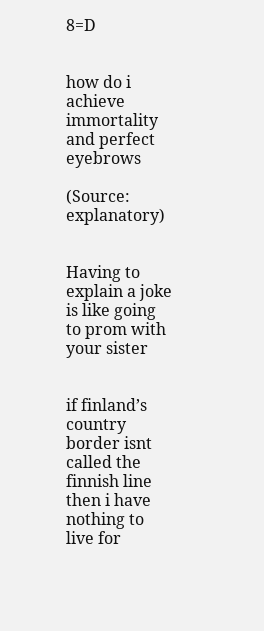8=D


how do i achieve immortality and perfect eyebrows

(Source: explanatory)


Having to explain a joke is like going to prom with your sister


if finland’s country border isnt called the finnish line then i have nothing to live for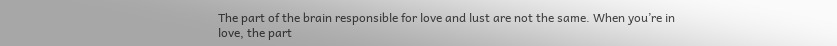The part of the brain responsible for love and lust are not the same. When you’re in love, the part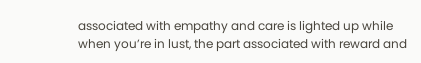associated with empathy and care is lighted up while when you’re in lust, the part associated with reward and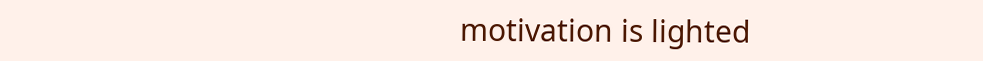motivation is lighted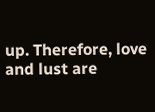up. Therefore, love and lust are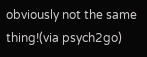obviously not the same thing!(via psych2go)